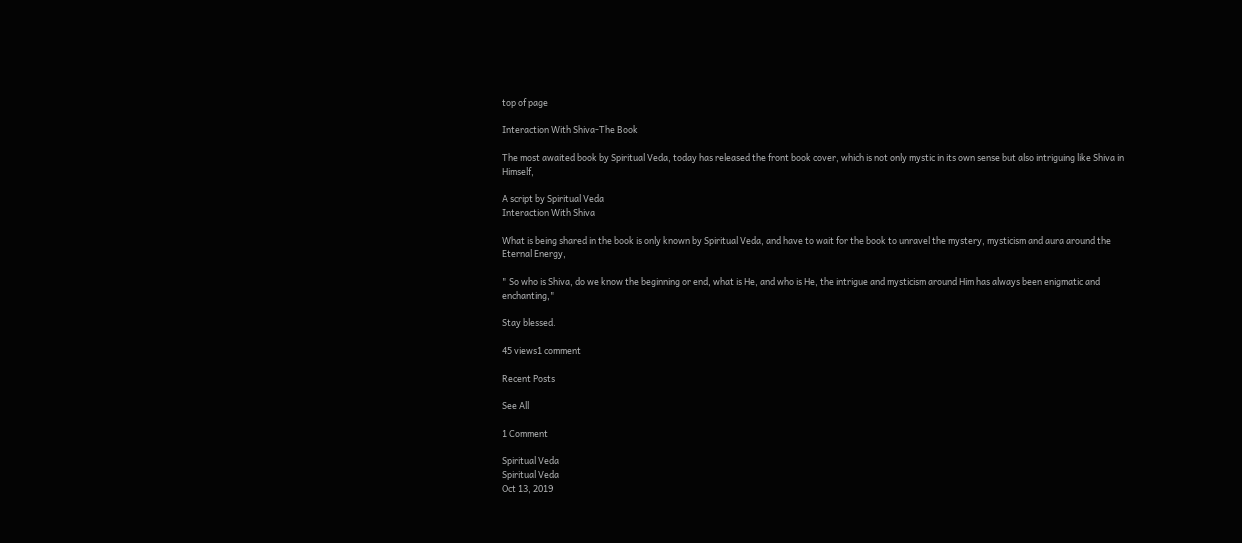top of page

Interaction With Shiva-The Book

The most awaited book by Spiritual Veda, today has released the front book cover, which is not only mystic in its own sense but also intriguing like Shiva in Himself,

A script by Spiritual Veda
Interaction With Shiva

What is being shared in the book is only known by Spiritual Veda, and have to wait for the book to unravel the mystery, mysticism and aura around the Eternal Energy,

" So who is Shiva, do we know the beginning or end, what is He, and who is He, the intrigue and mysticism around Him has always been enigmatic and enchanting,"

Stay blessed.

45 views1 comment

Recent Posts

See All

1 Comment

Spiritual Veda
Spiritual Veda
Oct 13, 2019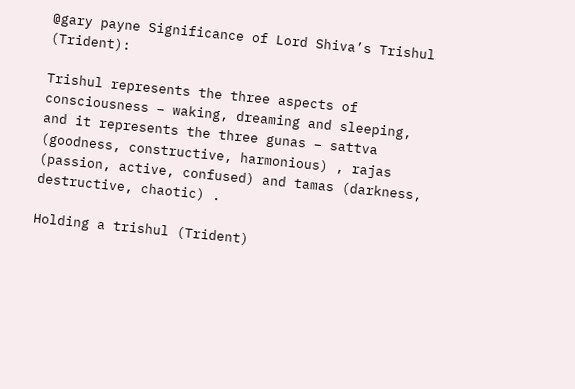@gary payne Significance of Lord Shiva’s Trishul (Trident):

Trishul represents the three aspects of consciousness – waking, dreaming and sleeping, and it represents the three gunas – sattva (goodness, constructive, harmonious) , rajas (passion, active, confused) and tamas (darkness, destructive, chaotic) .

Holding a trishul (Trident)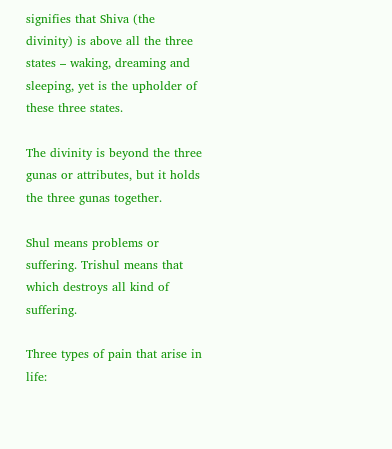signifies that Shiva (the divinity) is above all the three states – waking, dreaming and sleeping, yet is the upholder of these three states.

The divinity is beyond the three gunas or attributes, but it holds the three gunas together.

Shul means problems or suffering. Trishul means that which destroys all kind of suffering.

Three types of pain that arise in life: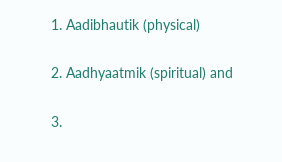1. Aadibhautik (physical)

2. Aadhyaatmik (spiritual) and

3.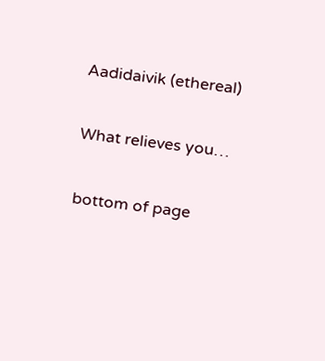Aadidaivik (ethereal)

What relieves you…

bottom of page